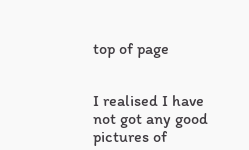top of page


I realised I have not got any good pictures of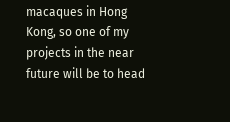macaques in Hong Kong, so one of my projects in the near future will be to head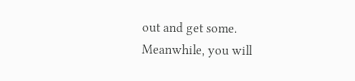out and get some. Meanwhile, you will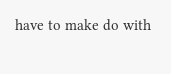have to make do with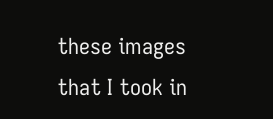these images that I took in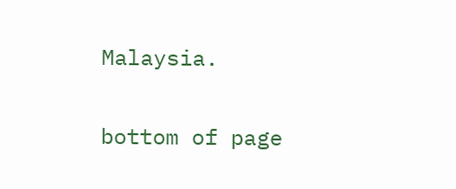Malaysia.

bottom of page